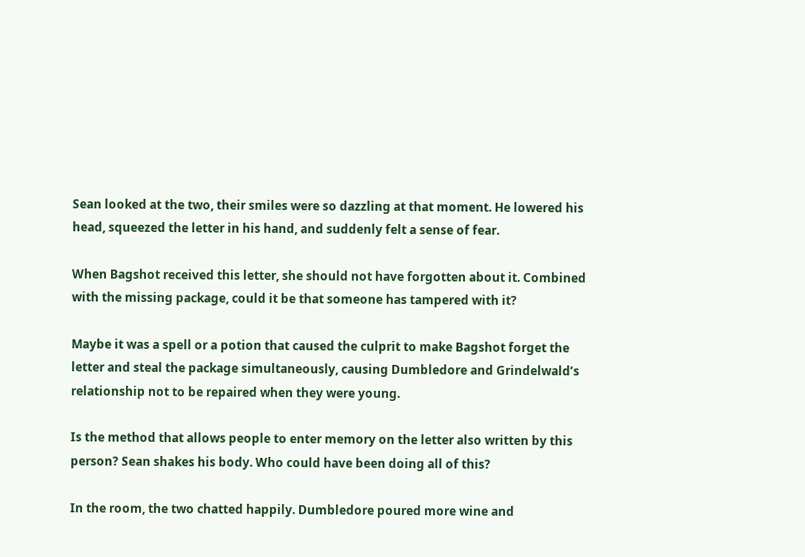Sean looked at the two, their smiles were so dazzling at that moment. He lowered his head, squeezed the letter in his hand, and suddenly felt a sense of fear.

When Bagshot received this letter, she should not have forgotten about it. Combined with the missing package, could it be that someone has tampered with it?

Maybe it was a spell or a potion that caused the culprit to make Bagshot forget the letter and steal the package simultaneously, causing Dumbledore and Grindelwald’s relationship not to be repaired when they were young.

Is the method that allows people to enter memory on the letter also written by this person? Sean shakes his body. Who could have been doing all of this?

In the room, the two chatted happily. Dumbledore poured more wine and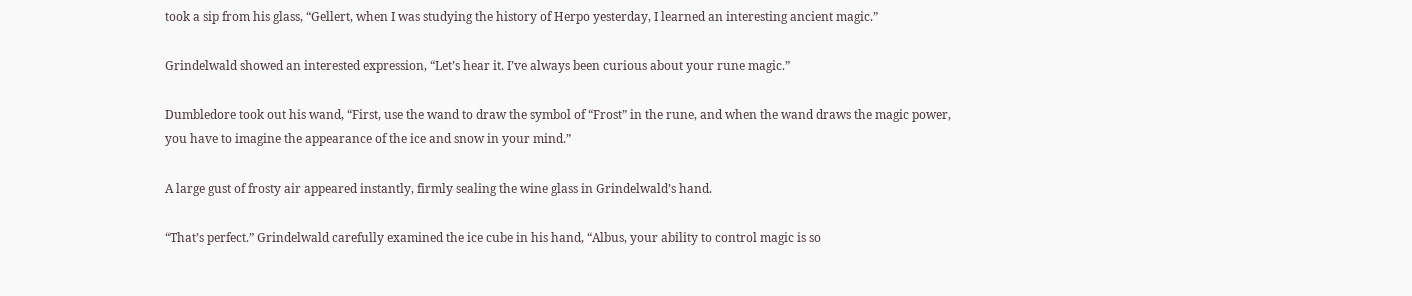took a sip from his glass, “Gellert, when I was studying the history of Herpo yesterday, I learned an interesting ancient magic.”

Grindelwald showed an interested expression, “Let’s hear it. I’ve always been curious about your rune magic.”

Dumbledore took out his wand, “First, use the wand to draw the symbol of “Frost” in the rune, and when the wand draws the magic power, you have to imagine the appearance of the ice and snow in your mind.”

A large gust of frosty air appeared instantly, firmly sealing the wine glass in Grindelwald’s hand.

“That’s perfect.” Grindelwald carefully examined the ice cube in his hand, “Albus, your ability to control magic is so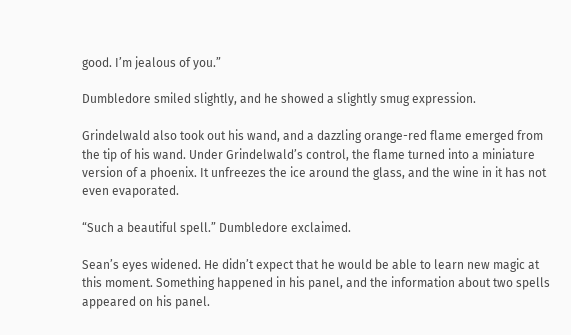good. I’m jealous of you.”

Dumbledore smiled slightly, and he showed a slightly smug expression.

Grindelwald also took out his wand, and a dazzling orange-red flame emerged from the tip of his wand. Under Grindelwald’s control, the flame turned into a miniature version of a phoenix. It unfreezes the ice around the glass, and the wine in it has not even evaporated.

“Such a beautiful spell.” Dumbledore exclaimed.

Sean’s eyes widened. He didn’t expect that he would be able to learn new magic at this moment. Something happened in his panel, and the information about two spells appeared on his panel.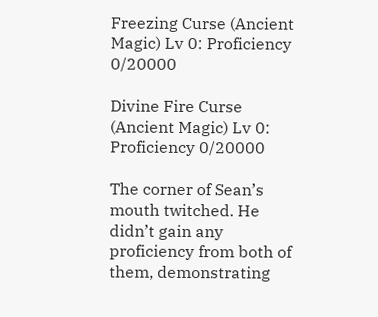Freezing Curse (Ancient Magic) Lv 0: Proficiency 0/20000

Divine Fire Curse (Ancient Magic) Lv 0: Proficiency 0/20000

The corner of Sean’s mouth twitched. He didn’t gain any proficiency from both of them, demonstrating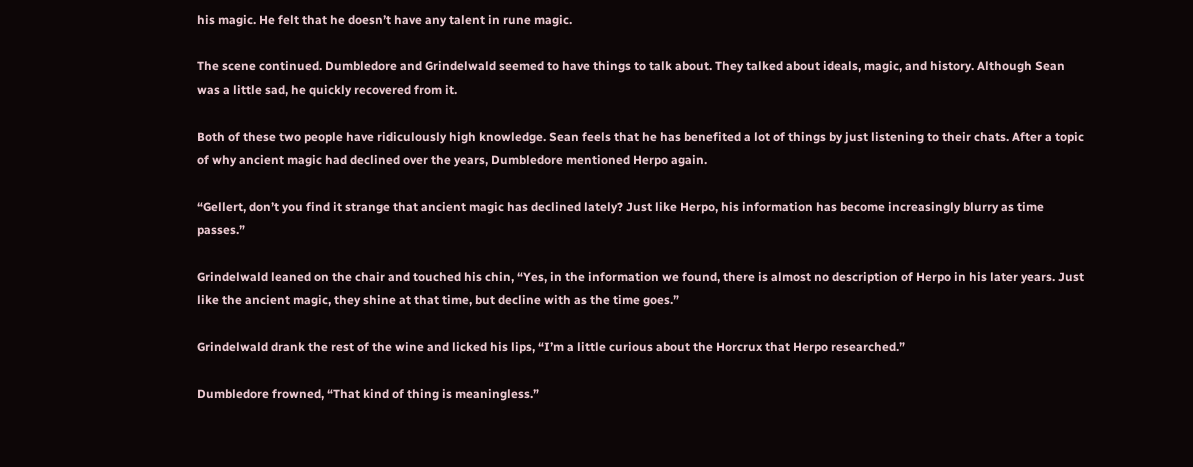his magic. He felt that he doesn’t have any talent in rune magic.

The scene continued. Dumbledore and Grindelwald seemed to have things to talk about. They talked about ideals, magic, and history. Although Sean was a little sad, he quickly recovered from it.

Both of these two people have ridiculously high knowledge. Sean feels that he has benefited a lot of things by just listening to their chats. After a topic of why ancient magic had declined over the years, Dumbledore mentioned Herpo again.

“Gellert, don’t you find it strange that ancient magic has declined lately? Just like Herpo, his information has become increasingly blurry as time passes.”

Grindelwald leaned on the chair and touched his chin, “Yes, in the information we found, there is almost no description of Herpo in his later years. Just like the ancient magic, they shine at that time, but decline with as the time goes.”

Grindelwald drank the rest of the wine and licked his lips, “I’m a little curious about the Horcrux that Herpo researched.”

Dumbledore frowned, “That kind of thing is meaningless.”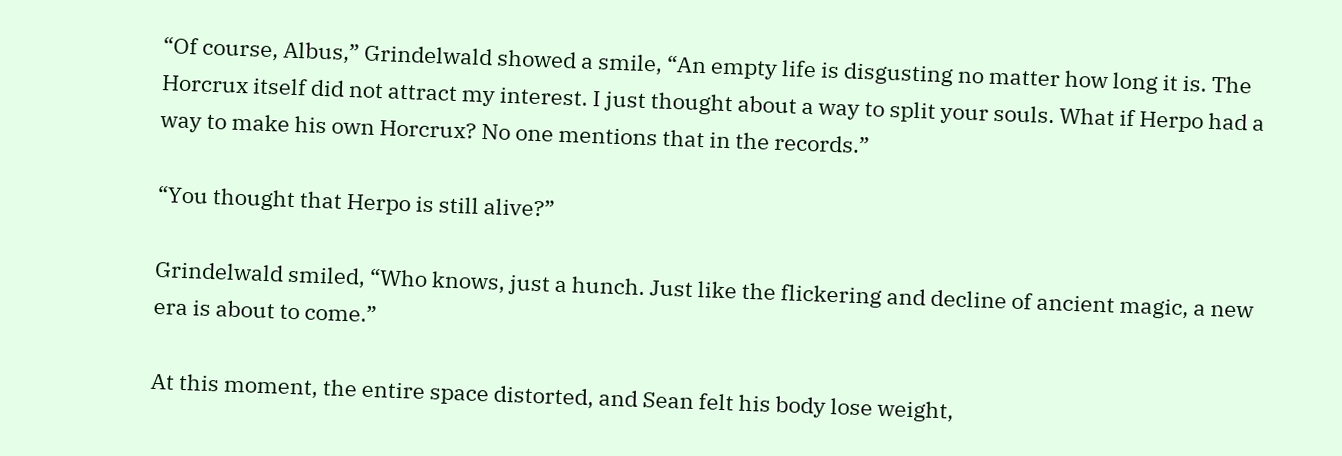“Of course, Albus,” Grindelwald showed a smile, “An empty life is disgusting no matter how long it is. The Horcrux itself did not attract my interest. I just thought about a way to split your souls. What if Herpo had a way to make his own Horcrux? No one mentions that in the records.”

“You thought that Herpo is still alive?”

Grindelwald smiled, “Who knows, just a hunch. Just like the flickering and decline of ancient magic, a new era is about to come.”

At this moment, the entire space distorted, and Sean felt his body lose weight,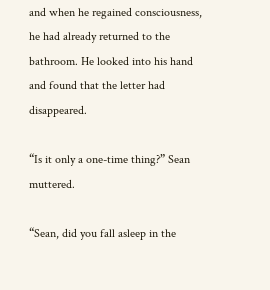and when he regained consciousness, he had already returned to the bathroom. He looked into his hand and found that the letter had disappeared.

“Is it only a one-time thing?” Sean muttered.

“Sean, did you fall asleep in the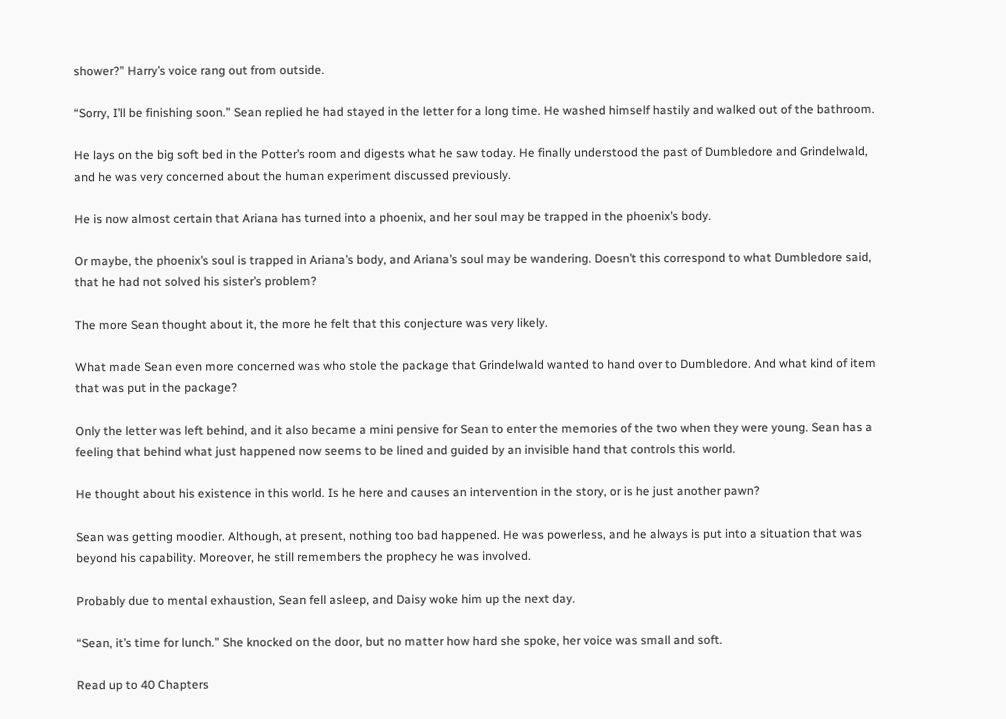shower?” Harry’s voice rang out from outside.

“Sorry, I’ll be finishing soon.” Sean replied he had stayed in the letter for a long time. He washed himself hastily and walked out of the bathroom.

He lays on the big soft bed in the Potter’s room and digests what he saw today. He finally understood the past of Dumbledore and Grindelwald, and he was very concerned about the human experiment discussed previously.

He is now almost certain that Ariana has turned into a phoenix, and her soul may be trapped in the phoenix’s body.

Or maybe, the phoenix’s soul is trapped in Ariana’s body, and Ariana’s soul may be wandering. Doesn’t this correspond to what Dumbledore said, that he had not solved his sister’s problem?

The more Sean thought about it, the more he felt that this conjecture was very likely.

What made Sean even more concerned was who stole the package that Grindelwald wanted to hand over to Dumbledore. And what kind of item that was put in the package?

Only the letter was left behind, and it also became a mini pensive for Sean to enter the memories of the two when they were young. Sean has a feeling that behind what just happened now seems to be lined and guided by an invisible hand that controls this world.

He thought about his existence in this world. Is he here and causes an intervention in the story, or is he just another pawn?

Sean was getting moodier. Although, at present, nothing too bad happened. He was powerless, and he always is put into a situation that was beyond his capability. Moreover, he still remembers the prophecy he was involved.

Probably due to mental exhaustion, Sean fell asleep, and Daisy woke him up the next day.

“Sean, it’s time for lunch.” She knocked on the door, but no matter how hard she spoke, her voice was small and soft.

Read up to 40 Chapters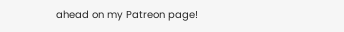ahead on my Patreon page!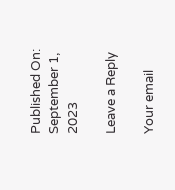Published On: September 1, 2023

Leave a Reply

Your email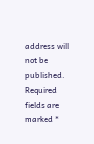address will not be published. Required fields are marked *